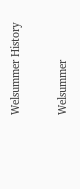Welsummer History

Welsummer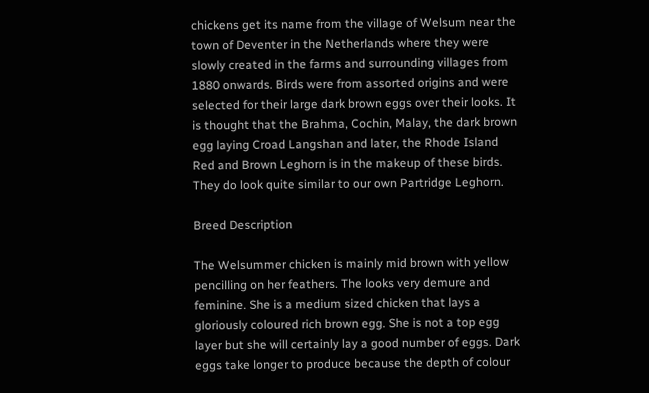chickens get its name from the village of Welsum near the town of Deventer in the Netherlands where they were slowly created in the farms and surrounding villages from 1880 onwards. Birds were from assorted origins and were selected for their large dark brown eggs over their looks. It is thought that the Brahma, Cochin, Malay, the dark brown egg laying Croad Langshan and later, the Rhode Island Red and Brown Leghorn is in the makeup of these birds. They do look quite similar to our own Partridge Leghorn.

Breed Description

The Welsummer chicken is mainly mid brown with yellow pencilling on her feathers. The looks very demure and feminine. She is a medium sized chicken that lays a gloriously coloured rich brown egg. She is not a top egg layer but she will certainly lay a good number of eggs. Dark eggs take longer to produce because the depth of colour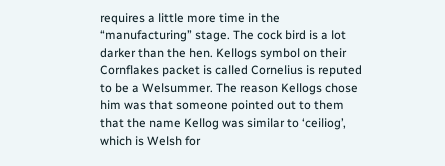requires a little more time in the “manufacturing” stage. The cock bird is a lot darker than the hen. Kellogs symbol on their Cornflakes packet is called Cornelius is reputed to be a Welsummer. The reason Kellogs chose him was that someone pointed out to them that the name Kellog was similar to ‘ceiliog’, which is Welsh for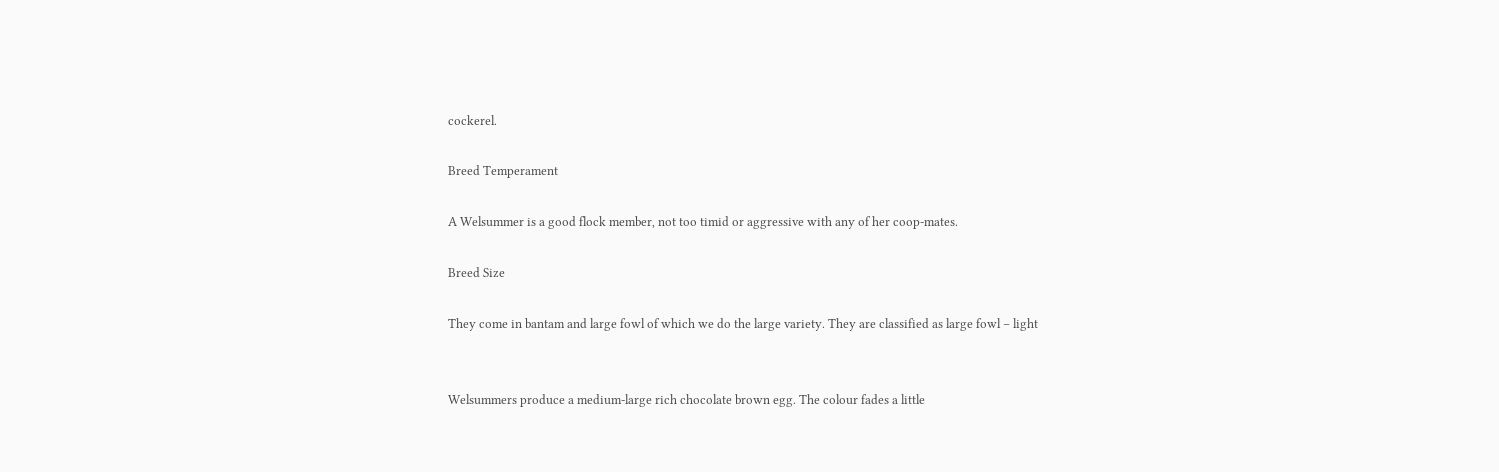cockerel.

Breed Temperament

A Welsummer is a good flock member, not too timid or aggressive with any of her coop-mates.

Breed Size

They come in bantam and large fowl of which we do the large variety. They are classified as large fowl – light


Welsummers produce a medium-large rich chocolate brown egg. The colour fades a little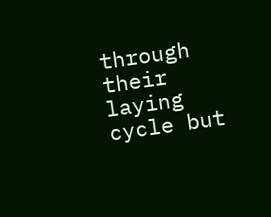through their laying cycle but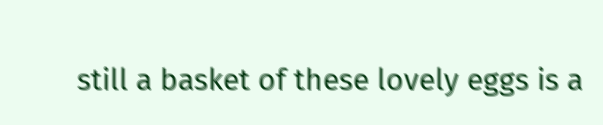still a basket of these lovely eggs is a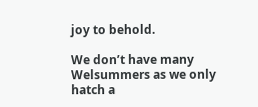joy to behold.

We don’t have many Welsummers as we only hatch a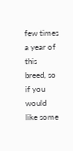few times a year of this breed, so if you would like some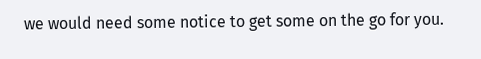we would need some notice to get some on the go for you.